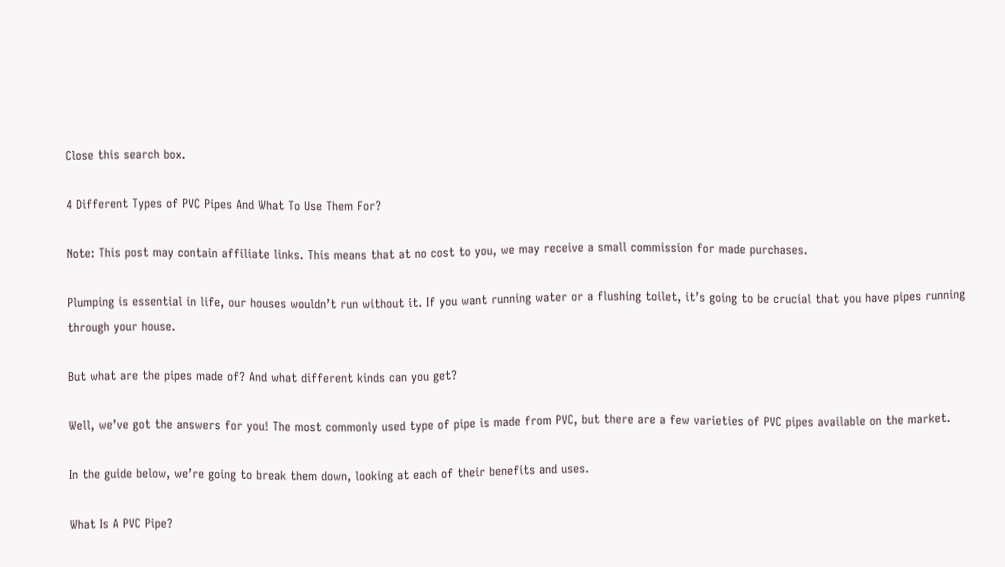Close this search box.

4 Different Types of PVC Pipes And What To Use Them For?

Note: This post may contain affiliate links. This means that at no cost to you, we may receive a small commission for made purchases.

Plumping is essential in life, our houses wouldn’t run without it. If you want running water or a flushing toilet, it’s going to be crucial that you have pipes running through your house.

But what are the pipes made of? And what different kinds can you get?

Well, we’ve got the answers for you! The most commonly used type of pipe is made from PVC, but there are a few varieties of PVC pipes available on the market.

In the guide below, we’re going to break them down, looking at each of their benefits and uses.

What Is A PVC Pipe?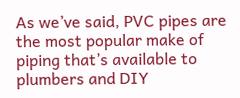As we’ve said, PVC pipes are the most popular make of piping that’s available to plumbers and DIY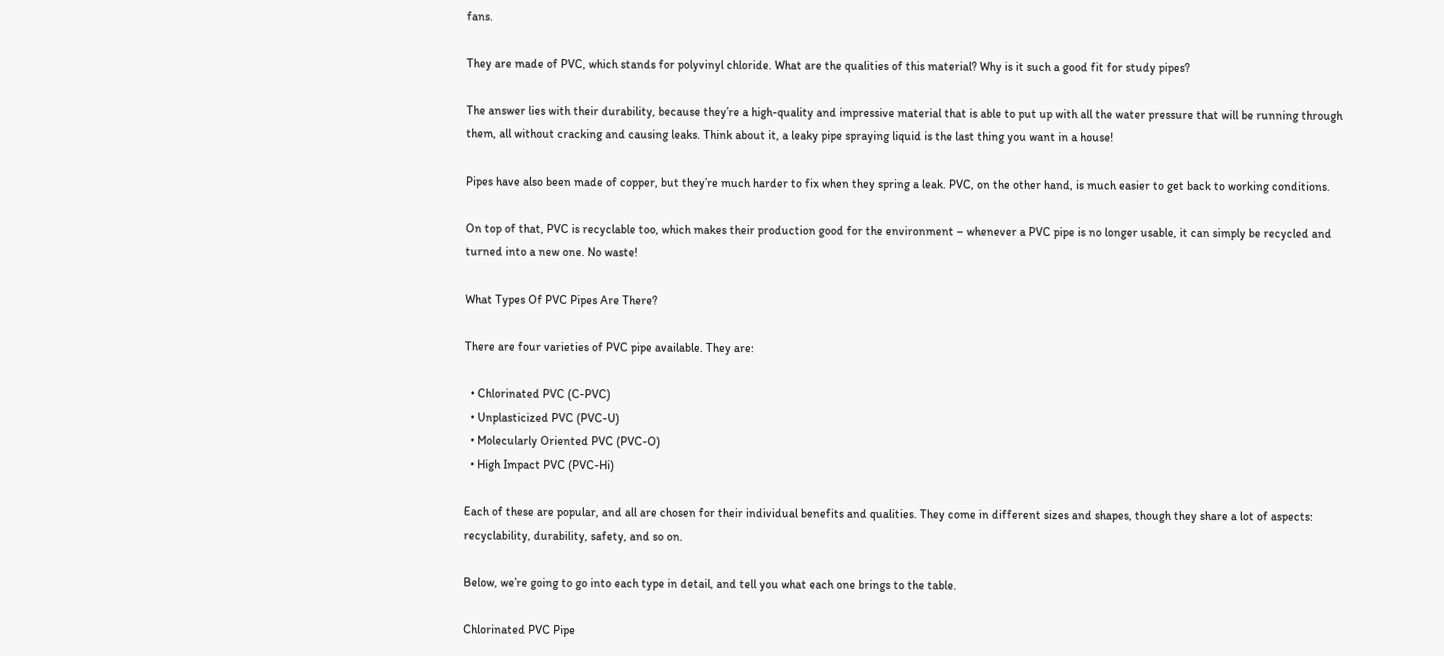fans.

They are made of PVC, which stands for polyvinyl chloride. What are the qualities of this material? Why is it such a good fit for study pipes?

The answer lies with their durability, because they’re a high-quality and impressive material that is able to put up with all the water pressure that will be running through them, all without cracking and causing leaks. Think about it, a leaky pipe spraying liquid is the last thing you want in a house!

Pipes have also been made of copper, but they’re much harder to fix when they spring a leak. PVC, on the other hand, is much easier to get back to working conditions.

On top of that, PVC is recyclable too, which makes their production good for the environment – whenever a PVC pipe is no longer usable, it can simply be recycled and turned into a new one. No waste!

What Types Of PVC Pipes Are There?

There are four varieties of PVC pipe available. They are:

  • Chlorinated PVC (C-PVC)
  • Unplasticized PVC (PVC-U)
  • Molecularly Oriented PVC (PVC-O)
  • High Impact PVC (PVC-Hi)

Each of these are popular, and all are chosen for their individual benefits and qualities. They come in different sizes and shapes, though they share a lot of aspects: recyclability, durability, safety, and so on.

Below, we’re going to go into each type in detail, and tell you what each one brings to the table.

Chlorinated PVC Pipe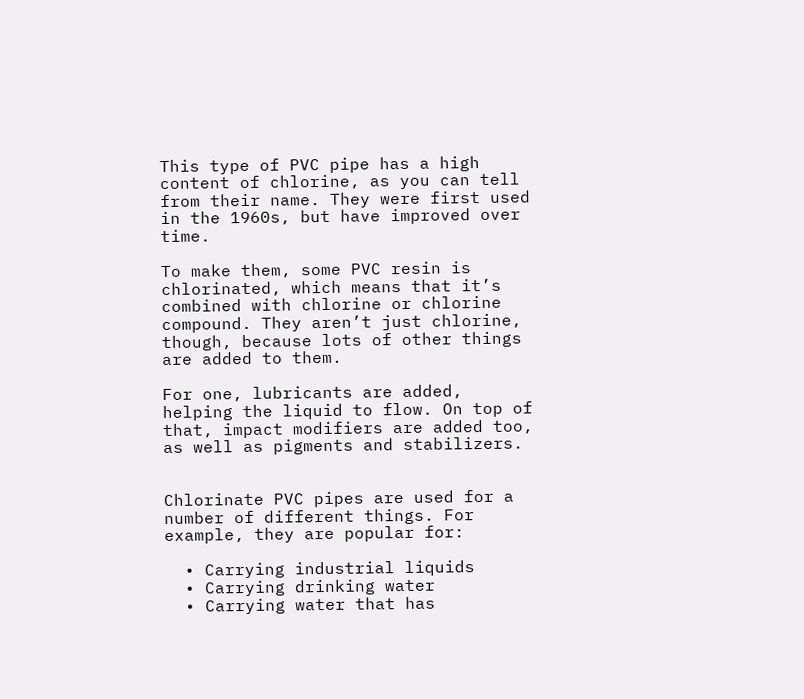This type of PVC pipe has a high content of chlorine, as you can tell from their name. They were first used in the 1960s, but have improved over time.

To make them, some PVC resin is chlorinated, which means that it’s combined with chlorine or chlorine compound. They aren’t just chlorine, though, because lots of other things are added to them.

For one, lubricants are added, helping the liquid to flow. On top of that, impact modifiers are added too, as well as pigments and stabilizers.


Chlorinate PVC pipes are used for a number of different things. For example, they are popular for:

  • Carrying industrial liquids
  • Carrying drinking water
  • Carrying water that has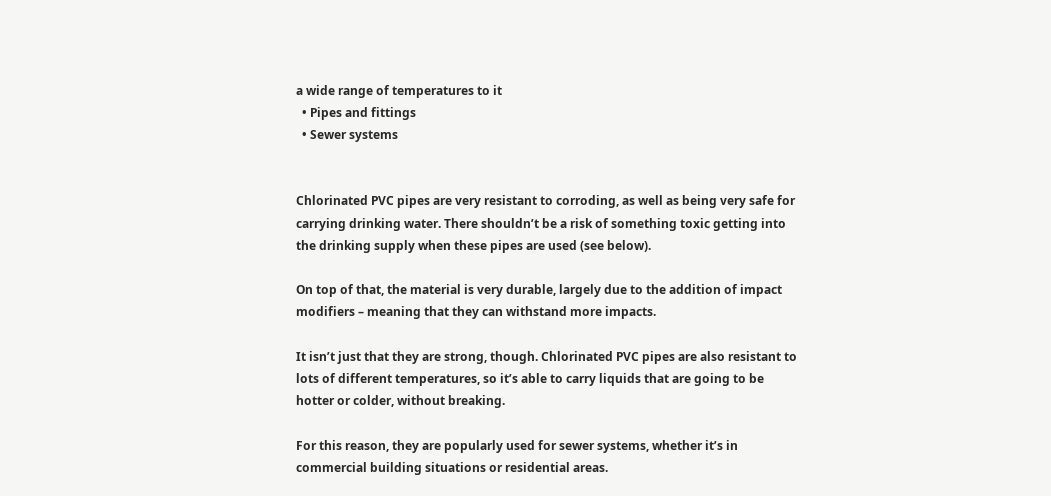a wide range of temperatures to it
  • Pipes and fittings
  • Sewer systems


Chlorinated PVC pipes are very resistant to corroding, as well as being very safe for carrying drinking water. There shouldn’t be a risk of something toxic getting into the drinking supply when these pipes are used (see below).

On top of that, the material is very durable, largely due to the addition of impact modifiers – meaning that they can withstand more impacts.

It isn’t just that they are strong, though. Chlorinated PVC pipes are also resistant to lots of different temperatures, so it’s able to carry liquids that are going to be hotter or colder, without breaking.

For this reason, they are popularly used for sewer systems, whether it’s in commercial building situations or residential areas.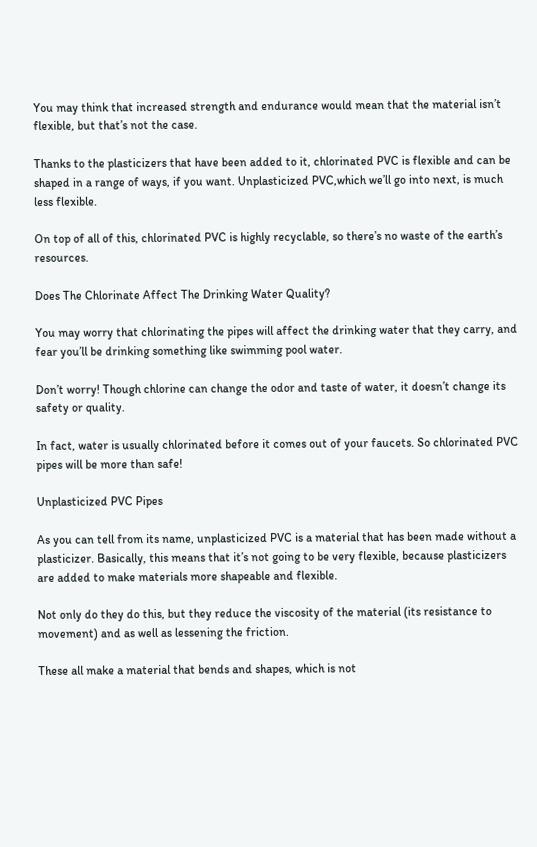You may think that increased strength and endurance would mean that the material isn’t flexible, but that’s not the case.

Thanks to the plasticizers that have been added to it, chlorinated PVC is flexible and can be shaped in a range of ways, if you want. Unplasticized PVC,which we’ll go into next, is much less flexible.

On top of all of this, chlorinated PVC is highly recyclable, so there’s no waste of the earth’s resources.

Does The Chlorinate Affect The Drinking Water Quality?

You may worry that chlorinating the pipes will affect the drinking water that they carry, and fear you’ll be drinking something like swimming pool water.

Don’t worry! Though chlorine can change the odor and taste of water, it doesn’t change its safety or quality.

In fact, water is usually chlorinated before it comes out of your faucets. So chlorinated PVC pipes will be more than safe!

Unplasticized PVC Pipes

As you can tell from its name, unplasticized PVC is a material that has been made without a plasticizer. Basically, this means that it’s not going to be very flexible, because plasticizers are added to make materials more shapeable and flexible.

Not only do they do this, but they reduce the viscosity of the material (its resistance to movement) and as well as lessening the friction.

These all make a material that bends and shapes, which is not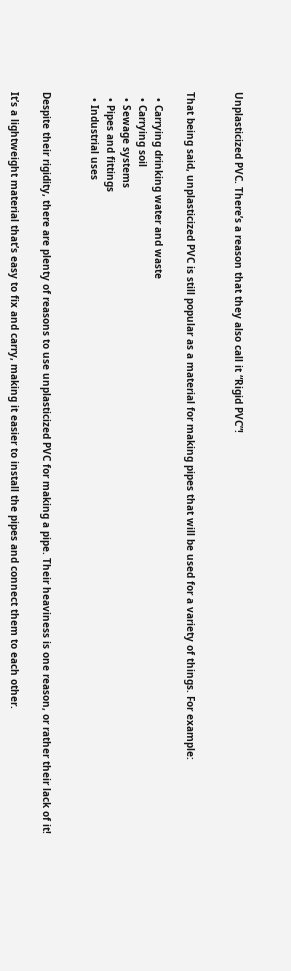Unplasticized PVC. There’s a reason that they also call it “Rigid PVC”!


That being said, unplasticized PVC is still popular as a material for making pipes that will be used for a variety of things. For example:

  • Carrying drinking water and waste
  • Carrying soil
  • Sewage systems
  • Pipes and fittings
  • Industrial uses


Despite their rigidity, there are plenty of reasons to use unplasticized PVC for making a pipe. Their heaviness is one reason, or rather their lack of it!

It’s a lightweight material that’s easy to fix and carry, making it easier to install the pipes and connect them to each other.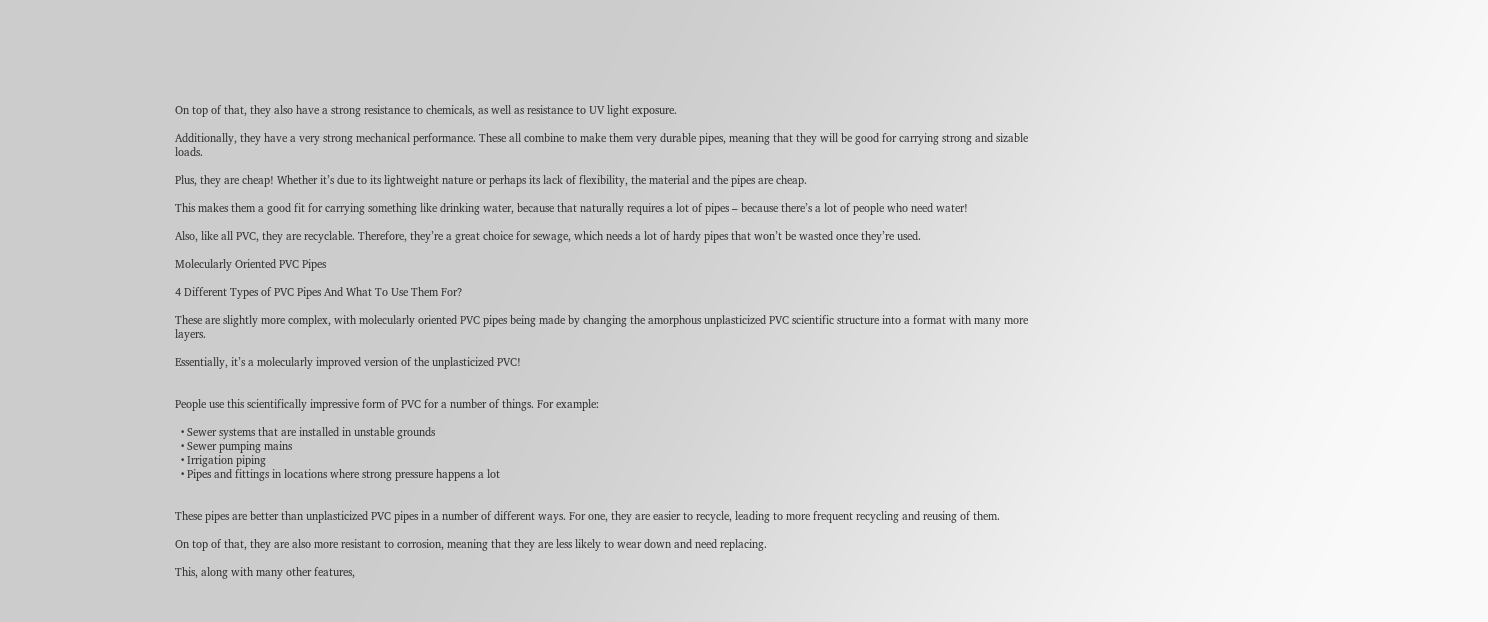On top of that, they also have a strong resistance to chemicals, as well as resistance to UV light exposure.

Additionally, they have a very strong mechanical performance. These all combine to make them very durable pipes, meaning that they will be good for carrying strong and sizable loads.

Plus, they are cheap! Whether it’s due to its lightweight nature or perhaps its lack of flexibility, the material and the pipes are cheap.

This makes them a good fit for carrying something like drinking water, because that naturally requires a lot of pipes – because there’s a lot of people who need water!

Also, like all PVC, they are recyclable. Therefore, they’re a great choice for sewage, which needs a lot of hardy pipes that won’t be wasted once they’re used.

Molecularly Oriented PVC Pipes

4 Different Types of PVC Pipes And What To Use Them For?

These are slightly more complex, with molecularly oriented PVC pipes being made by changing the amorphous unplasticized PVC scientific structure into a format with many more layers.

Essentially, it’s a molecularly improved version of the unplasticized PVC!


People use this scientifically impressive form of PVC for a number of things. For example:

  • Sewer systems that are installed in unstable grounds
  • Sewer pumping mains
  • Irrigation piping
  • Pipes and fittings in locations where strong pressure happens a lot


These pipes are better than unplasticized PVC pipes in a number of different ways. For one, they are easier to recycle, leading to more frequent recycling and reusing of them.

On top of that, they are also more resistant to corrosion, meaning that they are less likely to wear down and need replacing.

This, along with many other features,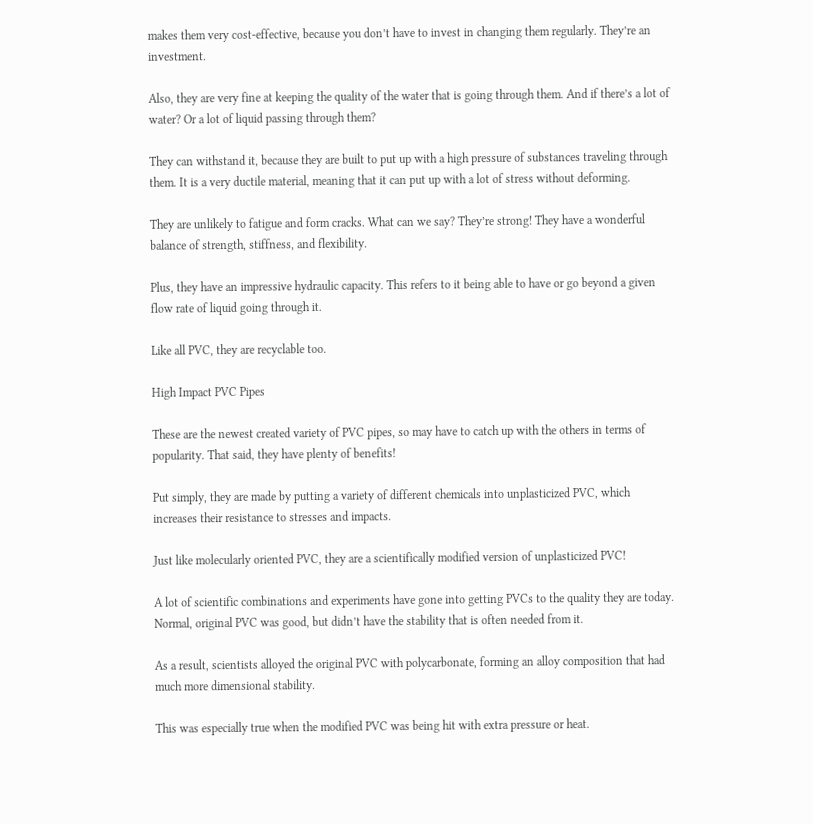makes them very cost-effective, because you don’t have to invest in changing them regularly. They’re an investment.

Also, they are very fine at keeping the quality of the water that is going through them. And if there’s a lot of water? Or a lot of liquid passing through them?

They can withstand it, because they are built to put up with a high pressure of substances traveling through them. It is a very ductile material, meaning that it can put up with a lot of stress without deforming.

They are unlikely to fatigue and form cracks. What can we say? They’re strong! They have a wonderful balance of strength, stiffness, and flexibility.

Plus, they have an impressive hydraulic capacity. This refers to it being able to have or go beyond a given flow rate of liquid going through it.

Like all PVC, they are recyclable too.

High Impact PVC Pipes

These are the newest created variety of PVC pipes, so may have to catch up with the others in terms of popularity. That said, they have plenty of benefits!

Put simply, they are made by putting a variety of different chemicals into unplasticized PVC, which increases their resistance to stresses and impacts.

Just like molecularly oriented PVC, they are a scientifically modified version of unplasticized PVC!

A lot of scientific combinations and experiments have gone into getting PVCs to the quality they are today. Normal, original PVC was good, but didn’t have the stability that is often needed from it.

As a result, scientists alloyed the original PVC with polycarbonate, forming an alloy composition that had much more dimensional stability.

This was especially true when the modified PVC was being hit with extra pressure or heat.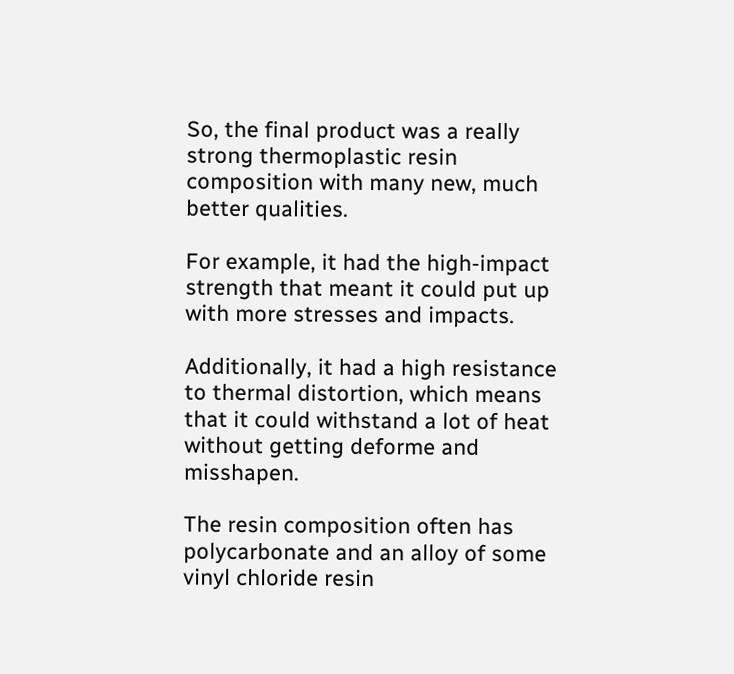So, the final product was a really strong thermoplastic resin composition with many new, much better qualities.

For example, it had the high-impact strength that meant it could put up with more stresses and impacts.

Additionally, it had a high resistance to thermal distortion, which means that it could withstand a lot of heat without getting deforme and misshapen.

The resin composition often has polycarbonate and an alloy of some vinyl chloride resin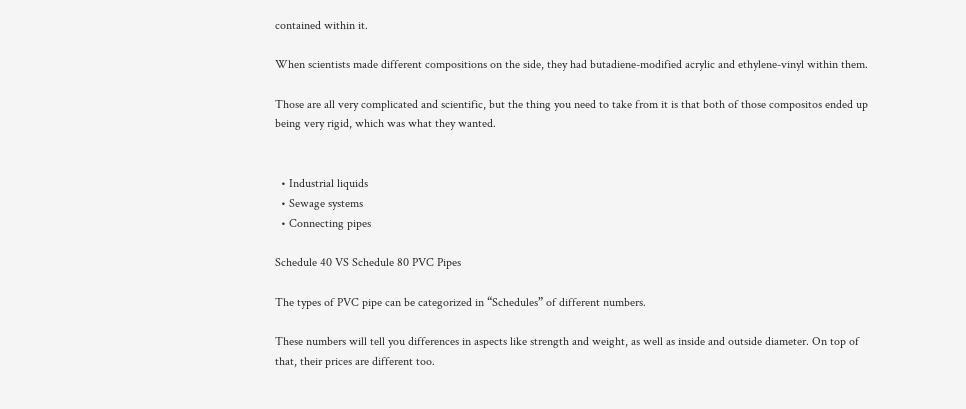contained within it.

When scientists made different compositions on the side, they had butadiene-modified acrylic and ethylene-vinyl within them.

Those are all very complicated and scientific, but the thing you need to take from it is that both of those compositos ended up being very rigid, which was what they wanted.


  • Industrial liquids
  • Sewage systems
  • Connecting pipes

Schedule 40 VS Schedule 80 PVC Pipes

The types of PVC pipe can be categorized in “Schedules” of different numbers.

These numbers will tell you differences in aspects like strength and weight, as well as inside and outside diameter. On top of that, their prices are different too.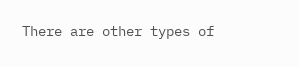There are other types of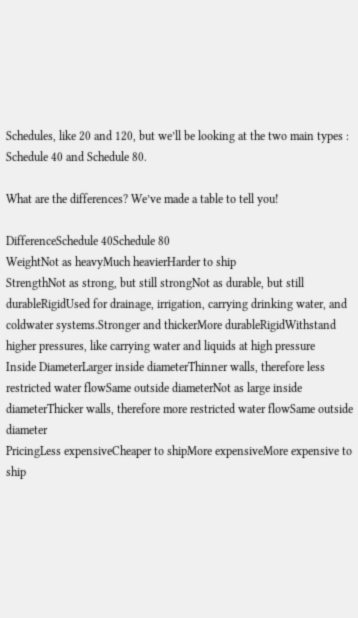Schedules, like 20 and 120, but we’ll be looking at the two main types : Schedule 40 and Schedule 80.

What are the differences? We’ve made a table to tell you!

DifferenceSchedule 40Schedule 80
WeightNot as heavyMuch heavierHarder to ship
StrengthNot as strong, but still strongNot as durable, but still durableRigidUsed for drainage, irrigation, carrying drinking water, and coldwater systems.Stronger and thickerMore durableRigidWithstand higher pressures, like carrying water and liquids at high pressure
Inside DiameterLarger inside diameterThinner walls, therefore less restricted water flowSame outside diameterNot as large inside diameterThicker walls, therefore more restricted water flowSame outside diameter
PricingLess expensiveCheaper to shipMore expensiveMore expensive to ship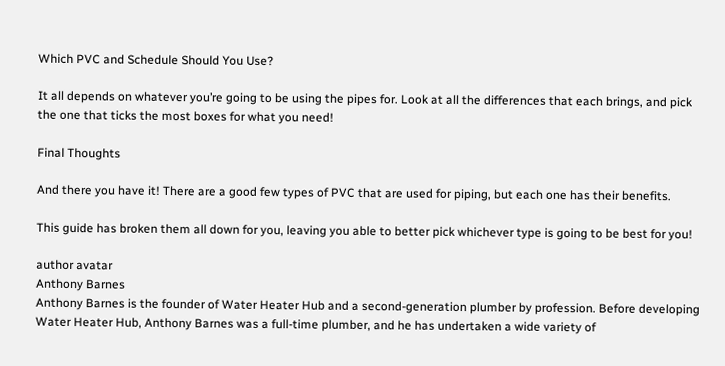Which PVC and Schedule Should You Use?

It all depends on whatever you’re going to be using the pipes for. Look at all the differences that each brings, and pick the one that ticks the most boxes for what you need!

Final Thoughts

And there you have it! There are a good few types of PVC that are used for piping, but each one has their benefits.

This guide has broken them all down for you, leaving you able to better pick whichever type is going to be best for you!

author avatar
Anthony Barnes
Anthony Barnes is the founder of Water Heater Hub and a second-generation plumber by profession. Before developing Water Heater Hub, Anthony Barnes was a full-time plumber, and he has undertaken a wide variety of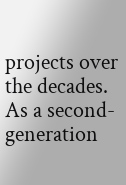projects over the decades. As a second-generation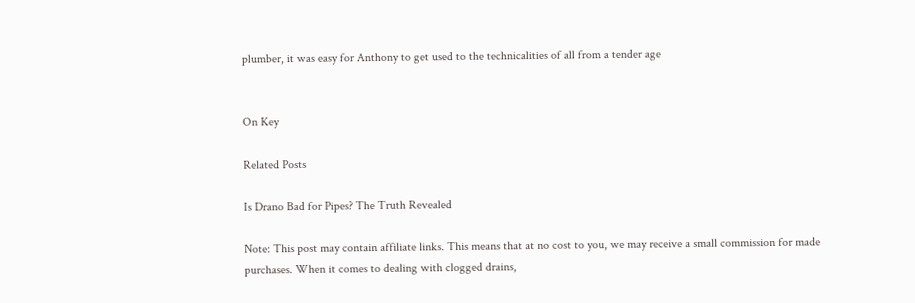plumber, it was easy for Anthony to get used to the technicalities of all from a tender age


On Key

Related Posts

Is Drano Bad for Pipes? The Truth Revealed

Note: This post may contain affiliate links. This means that at no cost to you, we may receive a small commission for made purchases. When it comes to dealing with clogged drains,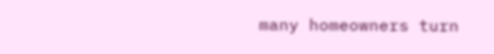many homeowners turn